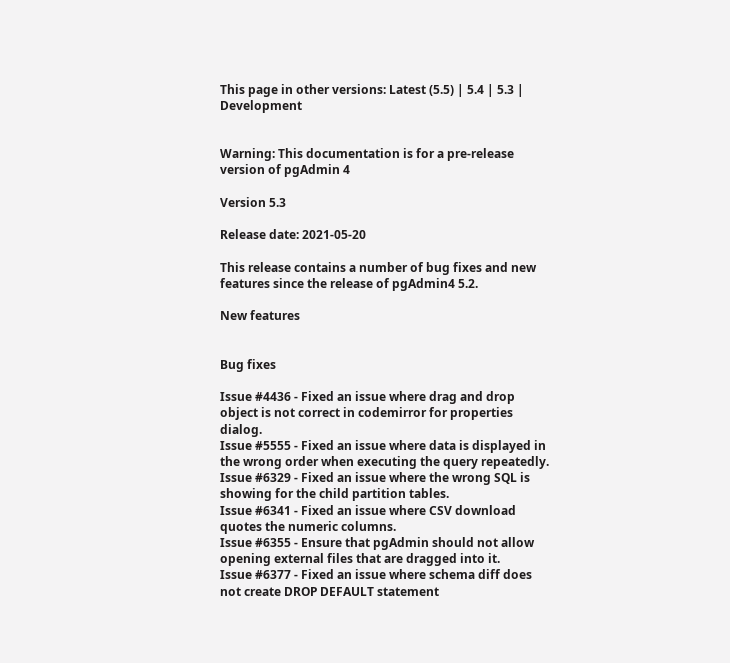This page in other versions: Latest (5.5) | 5.4 | 5.3 | Development


Warning: This documentation is for a pre-release version of pgAdmin 4

Version 5.3

Release date: 2021-05-20

This release contains a number of bug fixes and new features since the release of pgAdmin4 5.2.

New features


Bug fixes

Issue #4436 - Fixed an issue where drag and drop object is not correct in codemirror for properties dialog.
Issue #5555 - Fixed an issue where data is displayed in the wrong order when executing the query repeatedly.
Issue #6329 - Fixed an issue where the wrong SQL is showing for the child partition tables.
Issue #6341 - Fixed an issue where CSV download quotes the numeric columns.
Issue #6355 - Ensure that pgAdmin should not allow opening external files that are dragged into it.
Issue #6377 - Fixed an issue where schema diff does not create DROP DEFAULT statement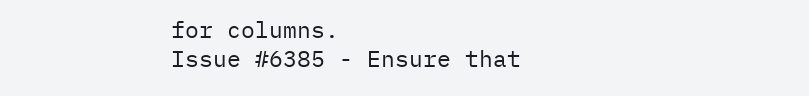for columns.
Issue #6385 - Ensure that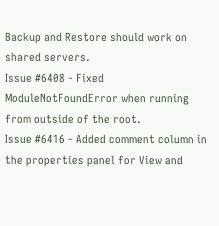Backup and Restore should work on shared servers.
Issue #6408 - Fixed ModuleNotFoundError when running from outside of the root.
Issue #6416 - Added comment column in the properties panel for View and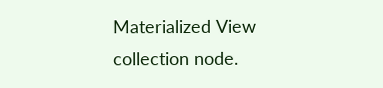Materialized View collection node.